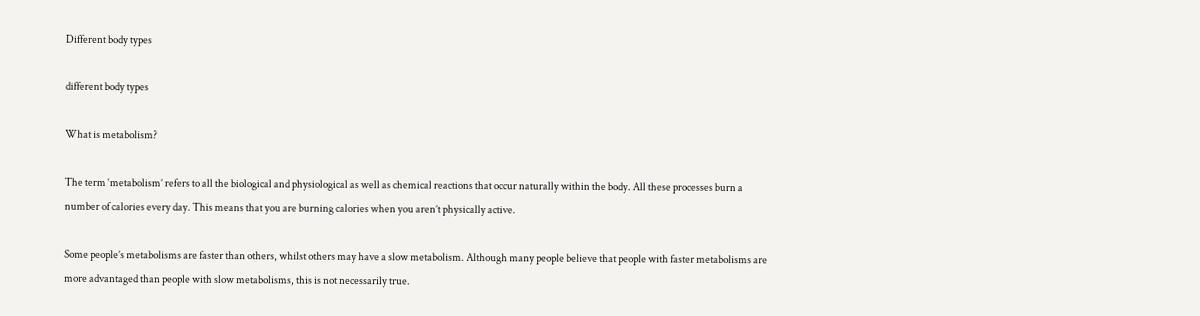Different body types

different body types

What is metabolism?

The term ‘metabolism’ refers to all the biological and physiological as well as chemical reactions that occur naturally within the body. All these processes burn a number of calories every day. This means that you are burning calories when you aren’t physically active.

Some people’s metabolisms are faster than others, whilst others may have a slow metabolism. Although many people believe that people with faster metabolisms are more advantaged than people with slow metabolisms, this is not necessarily true.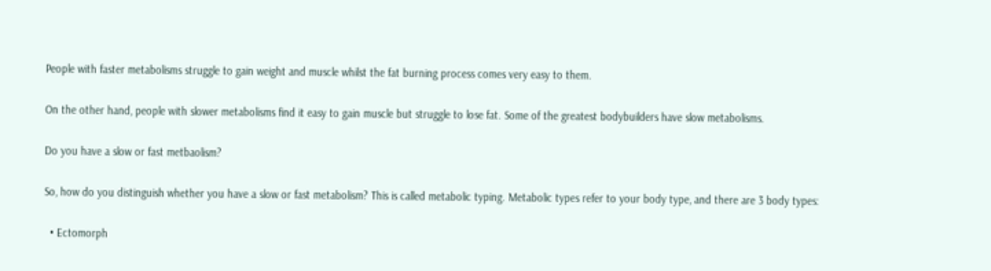People with faster metabolisms struggle to gain weight and muscle whilst the fat burning process comes very easy to them.

On the other hand, people with slower metabolisms find it easy to gain muscle but struggle to lose fat. Some of the greatest bodybuilders have slow metabolisms.

Do you have a slow or fast metbaolism?

So, how do you distinguish whether you have a slow or fast metabolism? This is called metabolic typing. Metabolic types refer to your body type, and there are 3 body types:

  • Ectomorph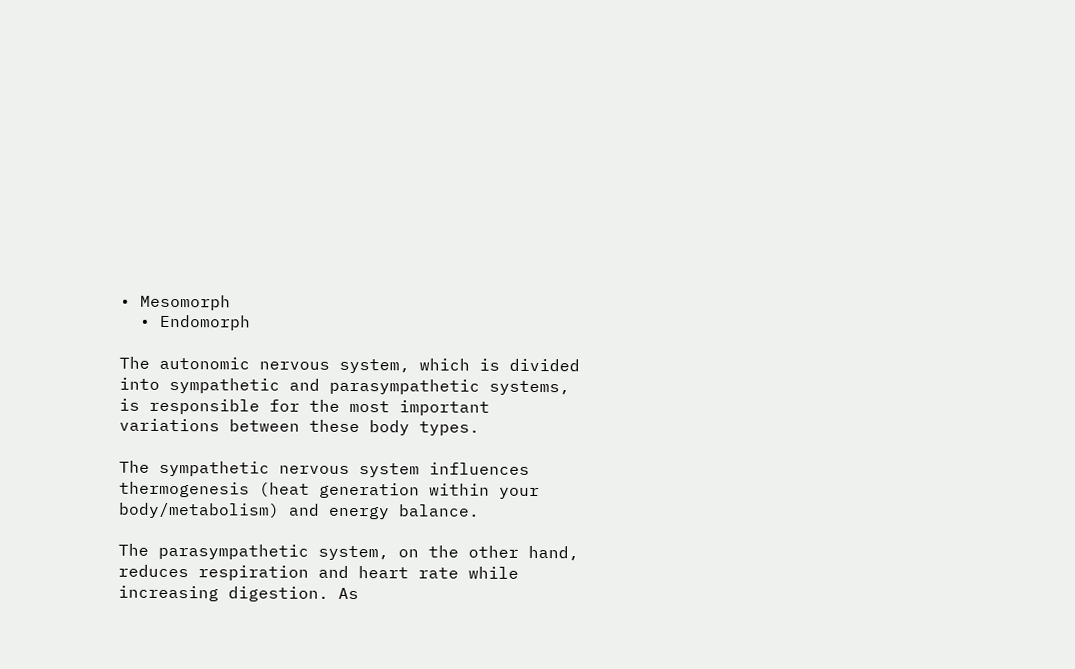• Mesomorph
  • Endomorph

The autonomic nervous system, which is divided into sympathetic and parasympathetic systems, is responsible for the most important variations between these body types.

The sympathetic nervous system influences thermogenesis (heat generation within your body/metabolism) and energy balance.

The parasympathetic system, on the other hand, reduces respiration and heart rate while increasing digestion. As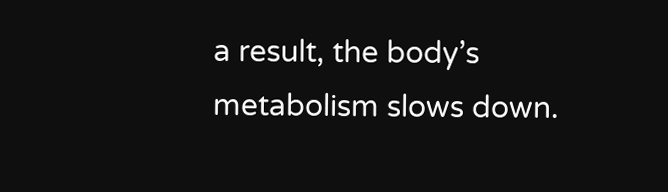a result, the body’s metabolism slows down.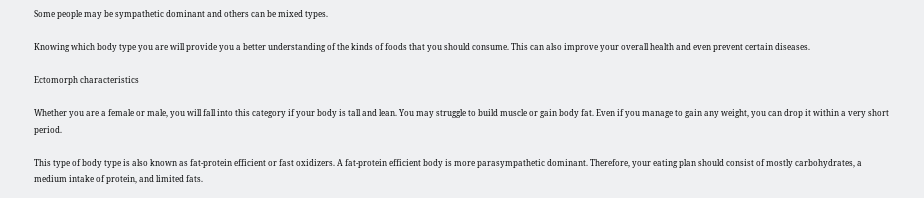Some people may be sympathetic dominant and others can be mixed types.

Knowing which body type you are will provide you a better understanding of the kinds of foods that you should consume. This can also improve your overall health and even prevent certain diseases.

Ectomorph characteristics

Whether you are a female or male, you will fall into this category if your body is tall and lean. You may struggle to build muscle or gain body fat. Even if you manage to gain any weight, you can drop it within a very short period.

This type of body type is also known as fat-protein efficient or fast oxidizers. A fat-protein efficient body is more parasympathetic dominant. Therefore, your eating plan should consist of mostly carbohydrates, a medium intake of protein, and limited fats.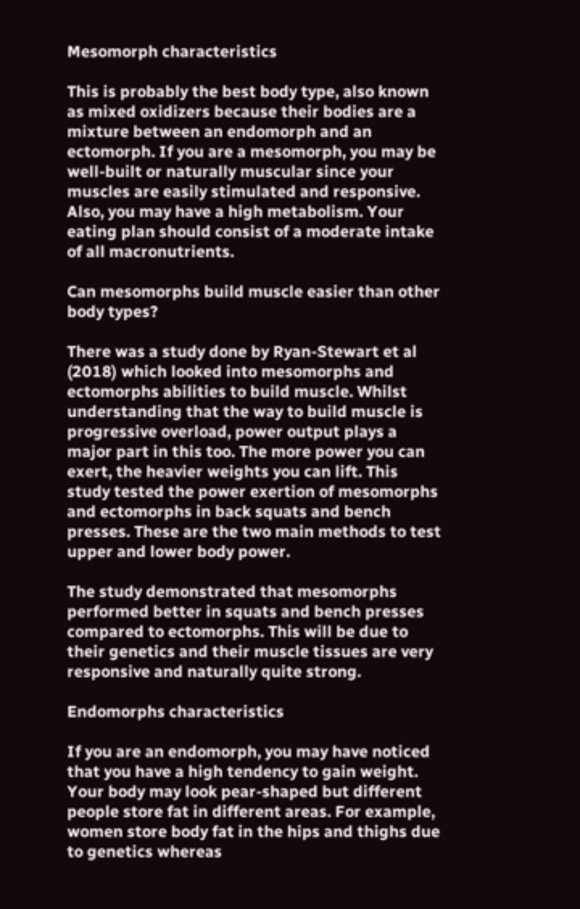Mesomorph characteristics

This is probably the best body type, also known as mixed oxidizers because their bodies are a mixture between an endomorph and an ectomorph. If you are a mesomorph, you may be well-built or naturally muscular since your muscles are easily stimulated and responsive. Also, you may have a high metabolism. Your eating plan should consist of a moderate intake of all macronutrients.

Can mesomorphs build muscle easier than other body types?

There was a study done by Ryan-Stewart et al (2018) which looked into mesomorphs and ectomorphs abilities to build muscle. Whilst understanding that the way to build muscle is progressive overload, power output plays a major part in this too. The more power you can exert, the heavier weights you can lift. This study tested the power exertion of mesomorphs and ectomorphs in back squats and bench presses. These are the two main methods to test upper and lower body power.

The study demonstrated that mesomorphs performed better in squats and bench presses compared to ectomorphs. This will be due to their genetics and their muscle tissues are very responsive and naturally quite strong.

Endomorphs characteristics

If you are an endomorph, you may have noticed that you have a high tendency to gain weight. Your body may look pear-shaped but different people store fat in different areas. For example, women store body fat in the hips and thighs due to genetics whereas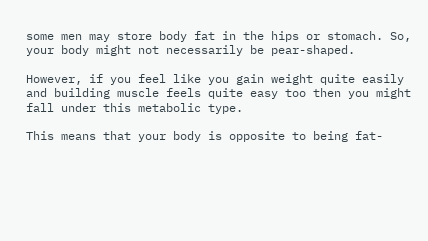some men may store body fat in the hips or stomach. So, your body might not necessarily be pear-shaped.

However, if you feel like you gain weight quite easily and building muscle feels quite easy too then you might fall under this metabolic type.

This means that your body is opposite to being fat-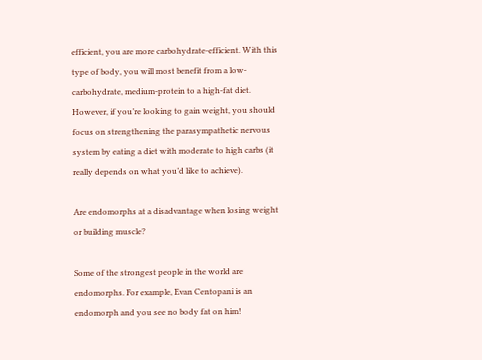efficient, you are more carbohydrate-efficient. With this type of body, you will most benefit from a low-carbohydrate, medium-protein to a high-fat diet. However, if you’re looking to gain weight, you should focus on strengthening the parasympathetic nervous system by eating a diet with moderate to high carbs (it really depends on what you’d like to achieve).

Are endomorphs at a disadvantage when losing weight or building muscle?

Some of the strongest people in the world are endomorphs. For example, Evan Centopani is an endomorph and you see no body fat on him!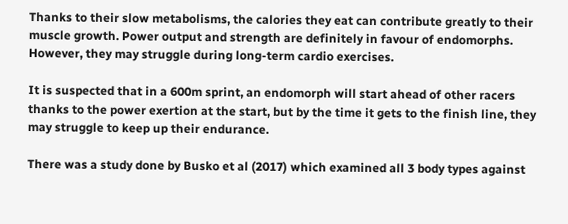Thanks to their slow metabolisms, the calories they eat can contribute greatly to their muscle growth. Power output and strength are definitely in favour of endomorphs. However, they may struggle during long-term cardio exercises.

It is suspected that in a 600m sprint, an endomorph will start ahead of other racers thanks to the power exertion at the start, but by the time it gets to the finish line, they may struggle to keep up their endurance.

There was a study done by Busko et al (2017) which examined all 3 body types against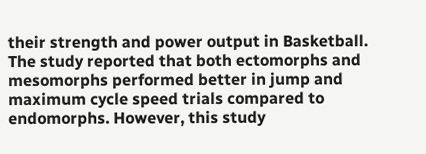their strength and power output in Basketball. The study reported that both ectomorphs and mesomorphs performed better in jump and maximum cycle speed trials compared to endomorphs. However, this study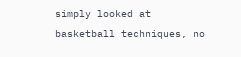simply looked at basketball techniques, no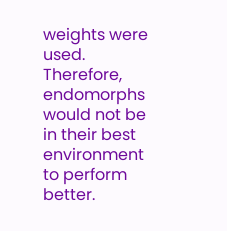weights were used. Therefore, endomorphs would not be in their best environment to perform better.